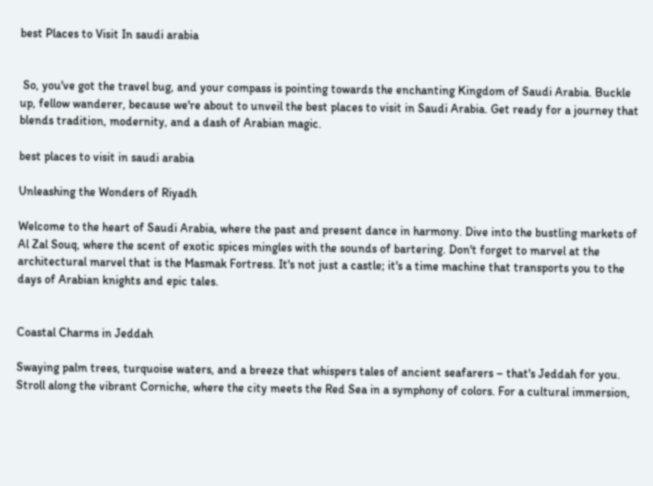best Places to Visit In saudi arabia


 So, you've got the travel bug, and your compass is pointing towards the enchanting Kingdom of Saudi Arabia. Buckle up, fellow wanderer, because we're about to unveil the best places to visit in Saudi Arabia. Get ready for a journey that blends tradition, modernity, and a dash of Arabian magic.

best places to visit in saudi arabia

Unleashing the Wonders of Riyadh

Welcome to the heart of Saudi Arabia, where the past and present dance in harmony. Dive into the bustling markets of Al Zal Souq, where the scent of exotic spices mingles with the sounds of bartering. Don't forget to marvel at the architectural marvel that is the Masmak Fortress. It's not just a castle; it's a time machine that transports you to the days of Arabian knights and epic tales.


Coastal Charms in Jeddah

Swaying palm trees, turquoise waters, and a breeze that whispers tales of ancient seafarers – that's Jeddah for you. Stroll along the vibrant Corniche, where the city meets the Red Sea in a symphony of colors. For a cultural immersion,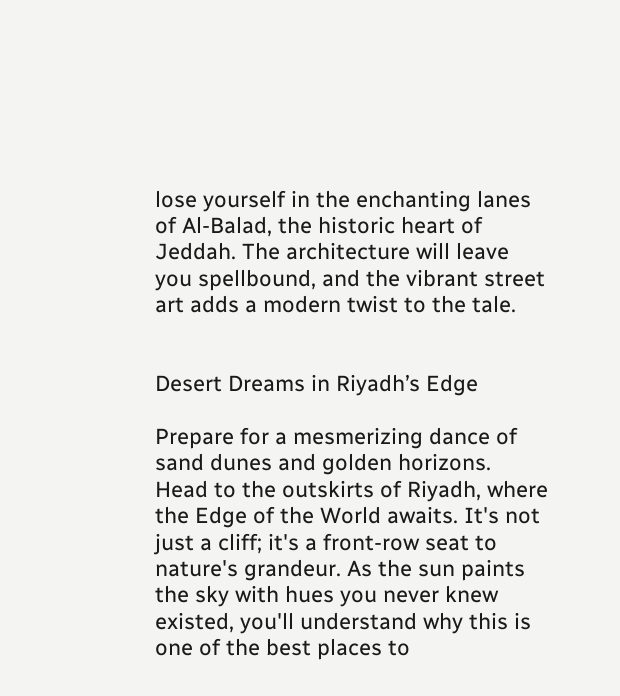lose yourself in the enchanting lanes of Al-Balad, the historic heart of Jeddah. The architecture will leave you spellbound, and the vibrant street art adds a modern twist to the tale.


Desert Dreams in Riyadh’s Edge

Prepare for a mesmerizing dance of sand dunes and golden horizons. Head to the outskirts of Riyadh, where the Edge of the World awaits. It's not just a cliff; it's a front-row seat to nature's grandeur. As the sun paints the sky with hues you never knew existed, you'll understand why this is one of the best places to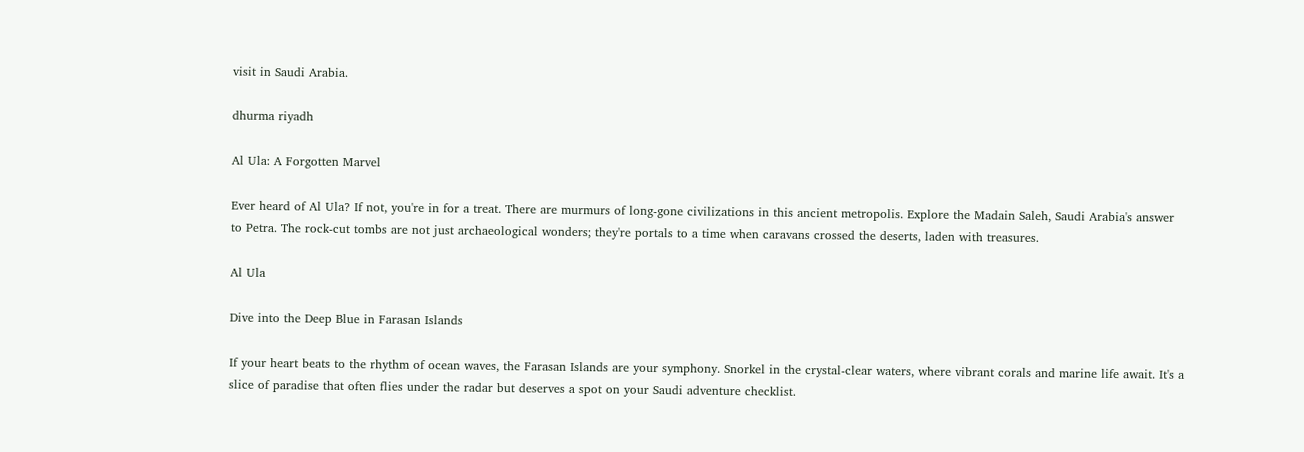visit in Saudi Arabia.

dhurma riyadh

Al Ula: A Forgotten Marvel

Ever heard of Al Ula? If not, you're in for a treat. There are murmurs of long-gone civilizations in this ancient metropolis. Explore the Madain Saleh, Saudi Arabia's answer to Petra. The rock-cut tombs are not just archaeological wonders; they're portals to a time when caravans crossed the deserts, laden with treasures.

Al Ula

Dive into the Deep Blue in Farasan Islands

If your heart beats to the rhythm of ocean waves, the Farasan Islands are your symphony. Snorkel in the crystal-clear waters, where vibrant corals and marine life await. It's a slice of paradise that often flies under the radar but deserves a spot on your Saudi adventure checklist.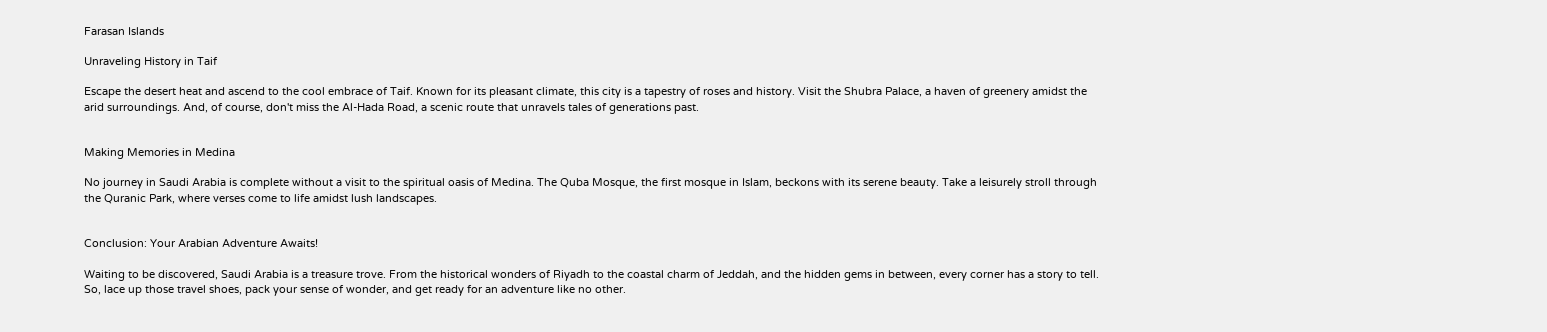Farasan Islands

Unraveling History in Taif

Escape the desert heat and ascend to the cool embrace of Taif. Known for its pleasant climate, this city is a tapestry of roses and history. Visit the Shubra Palace, a haven of greenery amidst the arid surroundings. And, of course, don't miss the Al-Hada Road, a scenic route that unravels tales of generations past.


Making Memories in Medina

No journey in Saudi Arabia is complete without a visit to the spiritual oasis of Medina. The Quba Mosque, the first mosque in Islam, beckons with its serene beauty. Take a leisurely stroll through the Quranic Park, where verses come to life amidst lush landscapes.


Conclusion: Your Arabian Adventure Awaits!

Waiting to be discovered, Saudi Arabia is a treasure trove. From the historical wonders of Riyadh to the coastal charm of Jeddah, and the hidden gems in between, every corner has a story to tell. So, lace up those travel shoes, pack your sense of wonder, and get ready for an adventure like no other.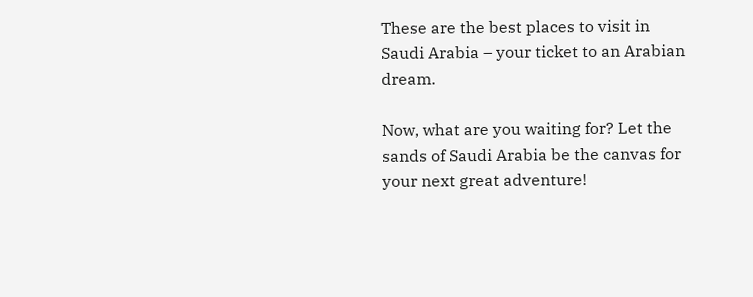These are the best places to visit in Saudi Arabia – your ticket to an Arabian dream.

Now, what are you waiting for? Let the sands of Saudi Arabia be the canvas for your next great adventure!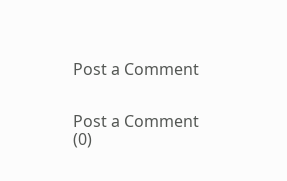Post a Comment


Post a Comment (0)